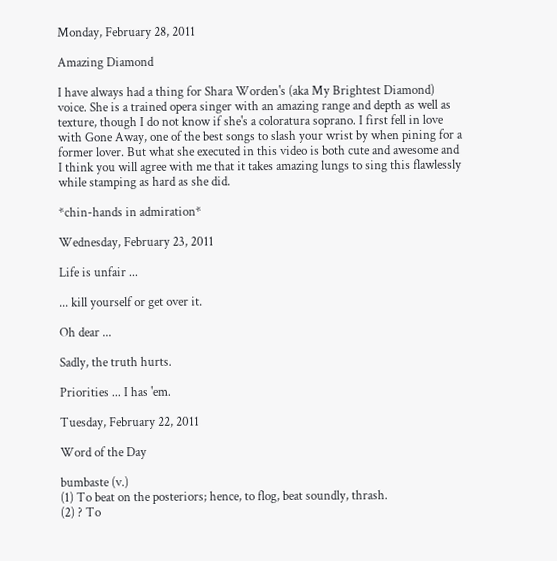Monday, February 28, 2011

Amazing Diamond

I have always had a thing for Shara Worden's (aka My Brightest Diamond) voice. She is a trained opera singer with an amazing range and depth as well as texture, though I do not know if she's a coloratura soprano. I first fell in love with Gone Away, one of the best songs to slash your wrist by when pining for a former lover. But what she executed in this video is both cute and awesome and I think you will agree with me that it takes amazing lungs to sing this flawlessly while stamping as hard as she did.

*chin-hands in admiration*

Wednesday, February 23, 2011

Life is unfair ...

... kill yourself or get over it.

Oh dear ...

Sadly, the truth hurts.

Priorities ... I has 'em.

Tuesday, February 22, 2011

Word of the Day

bumbaste (v.)
(1) To beat on the posteriors; hence, to flog, beat soundly, thrash.
(2) ? To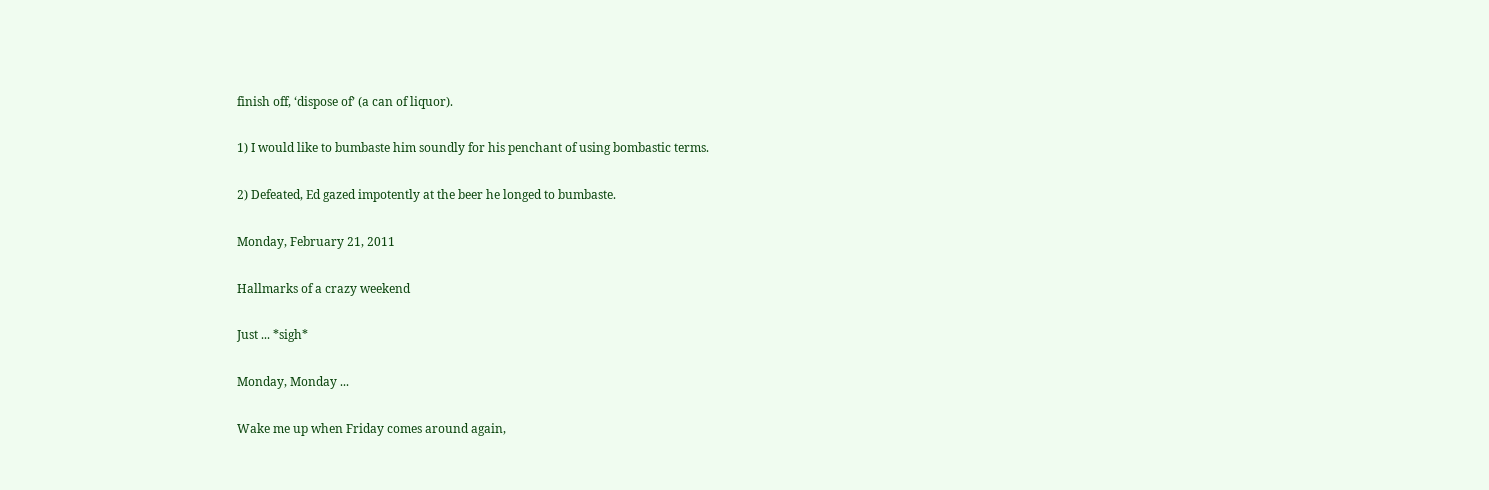finish off, ‘dispose of’ (a can of liquor).

1) I would like to bumbaste him soundly for his penchant of using bombastic terms.

2) Defeated, Ed gazed impotently at the beer he longed to bumbaste.

Monday, February 21, 2011

Hallmarks of a crazy weekend

Just ... *sigh*

Monday, Monday ...

Wake me up when Friday comes around again,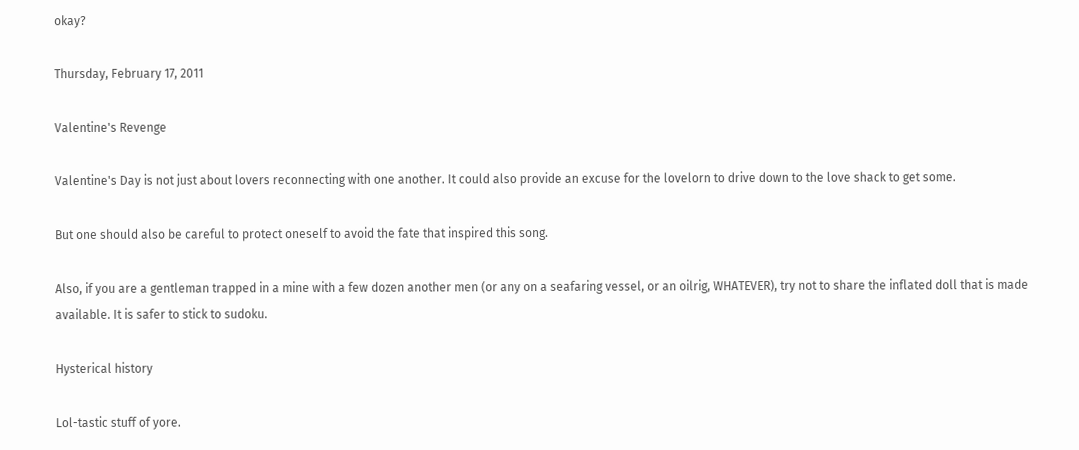okay?

Thursday, February 17, 2011

Valentine's Revenge

Valentine's Day is not just about lovers reconnecting with one another. It could also provide an excuse for the lovelorn to drive down to the love shack to get some.

But one should also be careful to protect oneself to avoid the fate that inspired this song.

Also, if you are a gentleman trapped in a mine with a few dozen another men (or any on a seafaring vessel, or an oilrig, WHATEVER), try not to share the inflated doll that is made available. It is safer to stick to sudoku.

Hysterical history

Lol-tastic stuff of yore.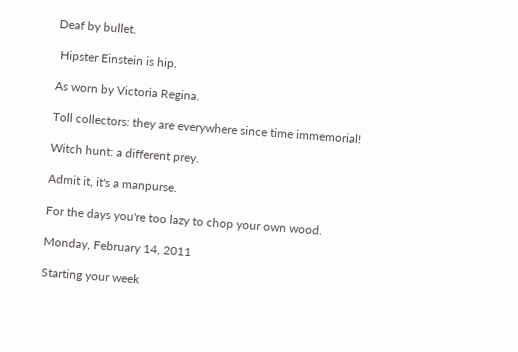Deaf by bullet.

 Hipster Einstein is hip.

As worn by Victoria Regina.

Toll collectors: they are everywhere since time immemorial!

Witch hunt: a different prey.

Admit it, it's a manpurse.

For the days you're too lazy to chop your own wood.

Monday, February 14, 2011

Starting your week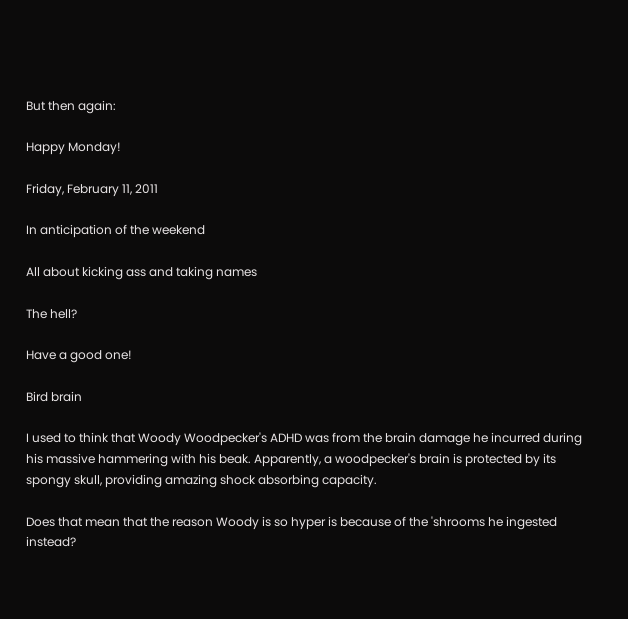But then again:

Happy Monday!

Friday, February 11, 2011

In anticipation of the weekend

All about kicking ass and taking names

The hell?

Have a good one!

Bird brain

I used to think that Woody Woodpecker's ADHD was from the brain damage he incurred during his massive hammering with his beak. Apparently, a woodpecker's brain is protected by its spongy skull, providing amazing shock absorbing capacity.

Does that mean that the reason Woody is so hyper is because of the 'shrooms he ingested instead?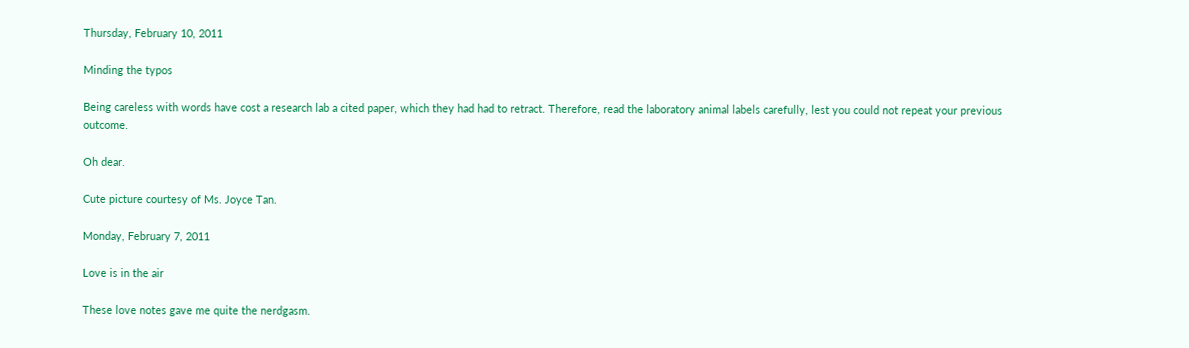Thursday, February 10, 2011

Minding the typos

Being careless with words have cost a research lab a cited paper, which they had had to retract. Therefore, read the laboratory animal labels carefully, lest you could not repeat your previous outcome.

Oh dear.

Cute picture courtesy of Ms. Joyce Tan.

Monday, February 7, 2011

Love is in the air

These love notes gave me quite the nerdgasm.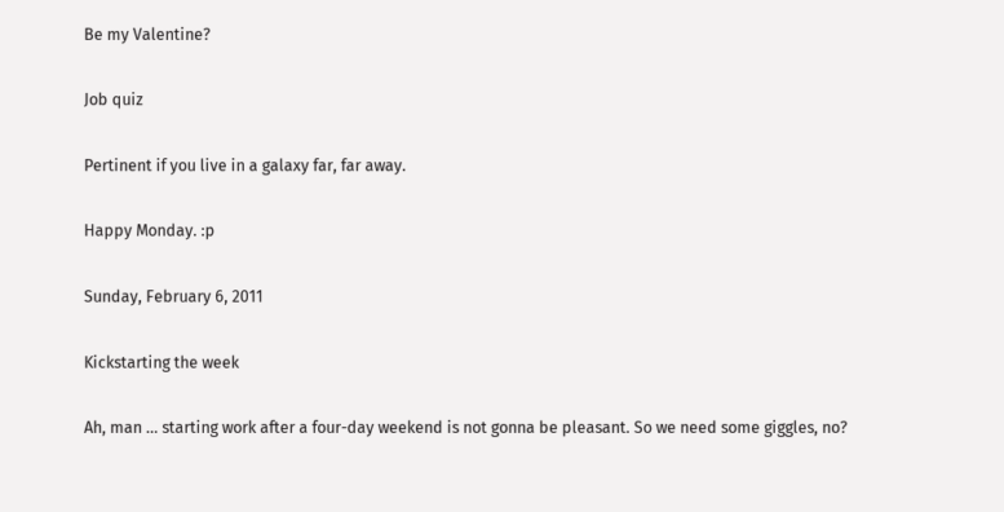Be my Valentine?

Job quiz

Pertinent if you live in a galaxy far, far away.

Happy Monday. :p

Sunday, February 6, 2011

Kickstarting the week

Ah, man ... starting work after a four-day weekend is not gonna be pleasant. So we need some giggles, no?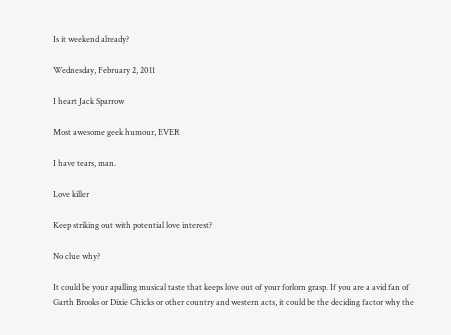Is it weekend already?

Wednesday, February 2, 2011

I heart Jack Sparrow

Most awesome geek humour, EVER

I have tears, man.

Love killer

Keep striking out with potential love interest?

No clue why?

It could be your apalling musical taste that keeps love out of your forlorn grasp. If you are a avid fan of Garth Brooks or Dixie Chicks or other country and western acts, it could be the deciding factor why the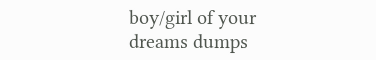boy/girl of your dreams dumps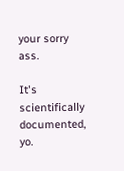your sorry ass.

It's scientifically documented, yo.